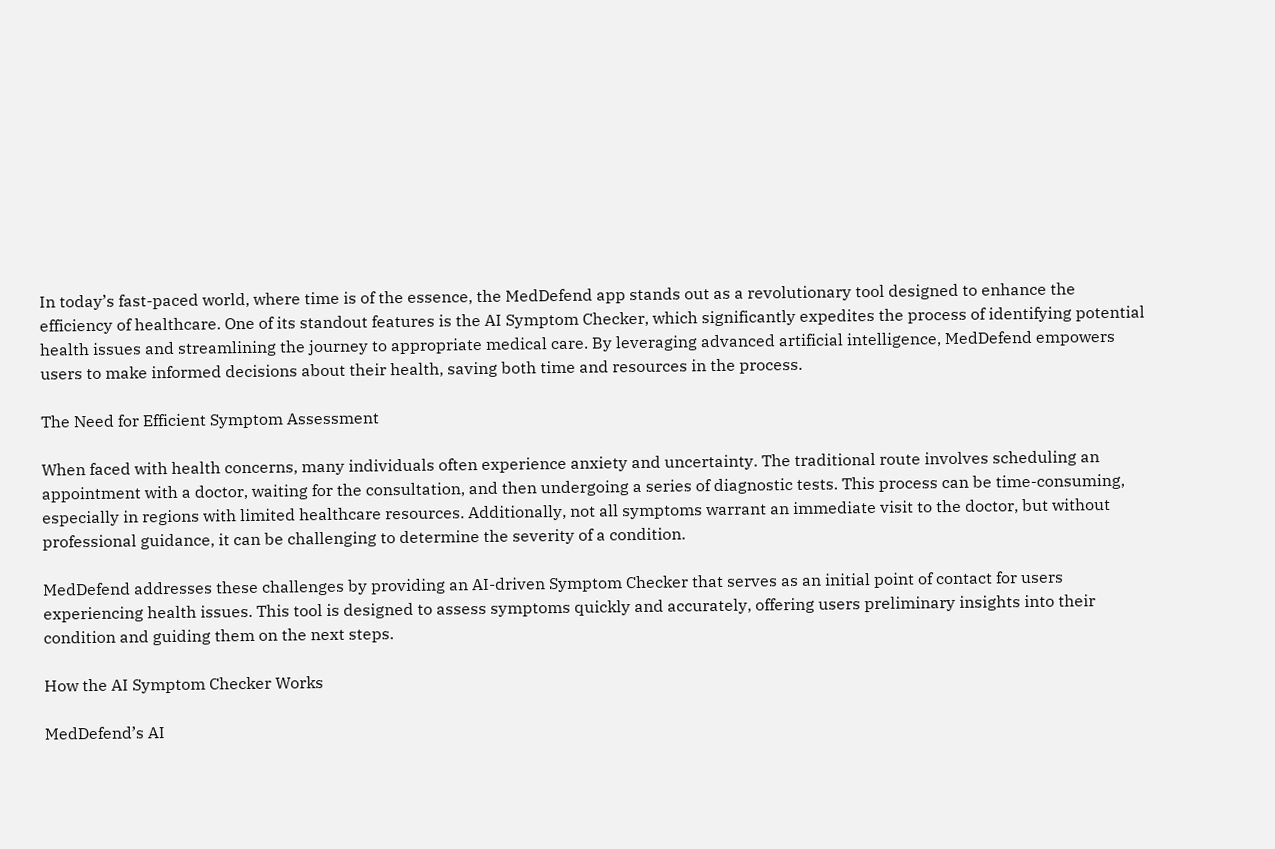In today’s fast-paced world, where time is of the essence, the MedDefend app stands out as a revolutionary tool designed to enhance the efficiency of healthcare. One of its standout features is the AI Symptom Checker, which significantly expedites the process of identifying potential health issues and streamlining the journey to appropriate medical care. By leveraging advanced artificial intelligence, MedDefend empowers users to make informed decisions about their health, saving both time and resources in the process.

The Need for Efficient Symptom Assessment

When faced with health concerns, many individuals often experience anxiety and uncertainty. The traditional route involves scheduling an appointment with a doctor, waiting for the consultation, and then undergoing a series of diagnostic tests. This process can be time-consuming, especially in regions with limited healthcare resources. Additionally, not all symptoms warrant an immediate visit to the doctor, but without professional guidance, it can be challenging to determine the severity of a condition.

MedDefend addresses these challenges by providing an AI-driven Symptom Checker that serves as an initial point of contact for users experiencing health issues. This tool is designed to assess symptoms quickly and accurately, offering users preliminary insights into their condition and guiding them on the next steps.

How the AI Symptom Checker Works

MedDefend’s AI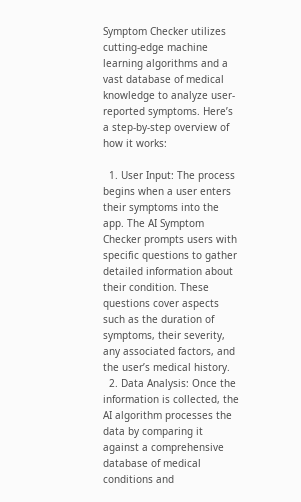Symptom Checker utilizes cutting-edge machine learning algorithms and a vast database of medical knowledge to analyze user-reported symptoms. Here’s a step-by-step overview of how it works:

  1. User Input: The process begins when a user enters their symptoms into the app. The AI Symptom Checker prompts users with specific questions to gather detailed information about their condition. These questions cover aspects such as the duration of symptoms, their severity, any associated factors, and the user’s medical history.
  2. Data Analysis: Once the information is collected, the AI algorithm processes the data by comparing it against a comprehensive database of medical conditions and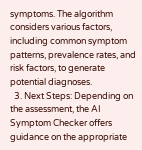symptoms. The algorithm considers various factors, including common symptom patterns, prevalence rates, and risk factors, to generate potential diagnoses.
  3. Next Steps: Depending on the assessment, the AI Symptom Checker offers guidance on the appropriate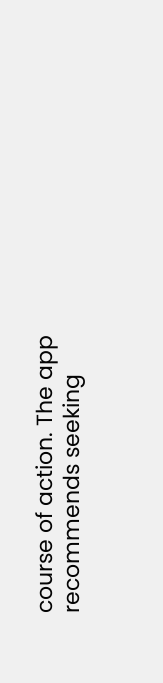course of action. The app recommends seeking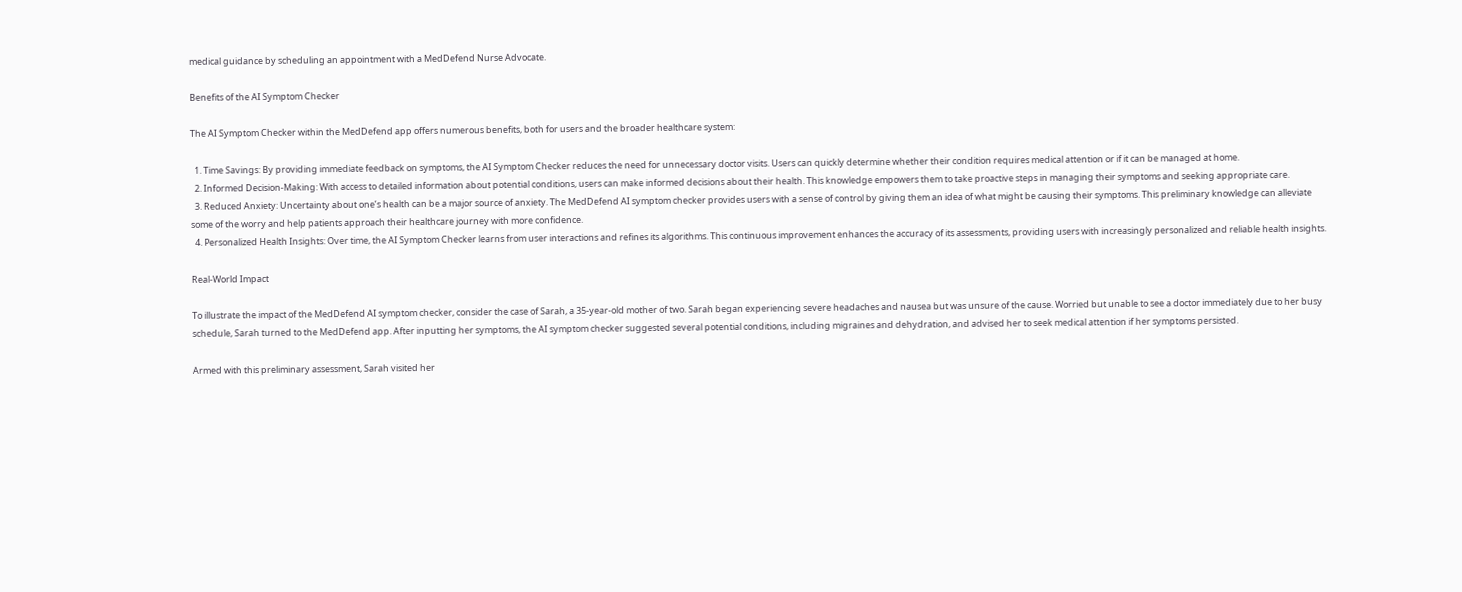medical guidance by scheduling an appointment with a MedDefend Nurse Advocate.

Benefits of the AI Symptom Checker

The AI Symptom Checker within the MedDefend app offers numerous benefits, both for users and the broader healthcare system:

  1. Time Savings: By providing immediate feedback on symptoms, the AI Symptom Checker reduces the need for unnecessary doctor visits. Users can quickly determine whether their condition requires medical attention or if it can be managed at home.
  2. Informed Decision-Making: With access to detailed information about potential conditions, users can make informed decisions about their health. This knowledge empowers them to take proactive steps in managing their symptoms and seeking appropriate care.
  3. Reduced Anxiety: Uncertainty about one’s health can be a major source of anxiety. The MedDefend AI symptom checker provides users with a sense of control by giving them an idea of what might be causing their symptoms. This preliminary knowledge can alleviate some of the worry and help patients approach their healthcare journey with more confidence.
  4. Personalized Health Insights: Over time, the AI Symptom Checker learns from user interactions and refines its algorithms. This continuous improvement enhances the accuracy of its assessments, providing users with increasingly personalized and reliable health insights.

Real-World Impact

To illustrate the impact of the MedDefend AI symptom checker, consider the case of Sarah, a 35-year-old mother of two. Sarah began experiencing severe headaches and nausea but was unsure of the cause. Worried but unable to see a doctor immediately due to her busy schedule, Sarah turned to the MedDefend app. After inputting her symptoms, the AI symptom checker suggested several potential conditions, including migraines and dehydration, and advised her to seek medical attention if her symptoms persisted.

Armed with this preliminary assessment, Sarah visited her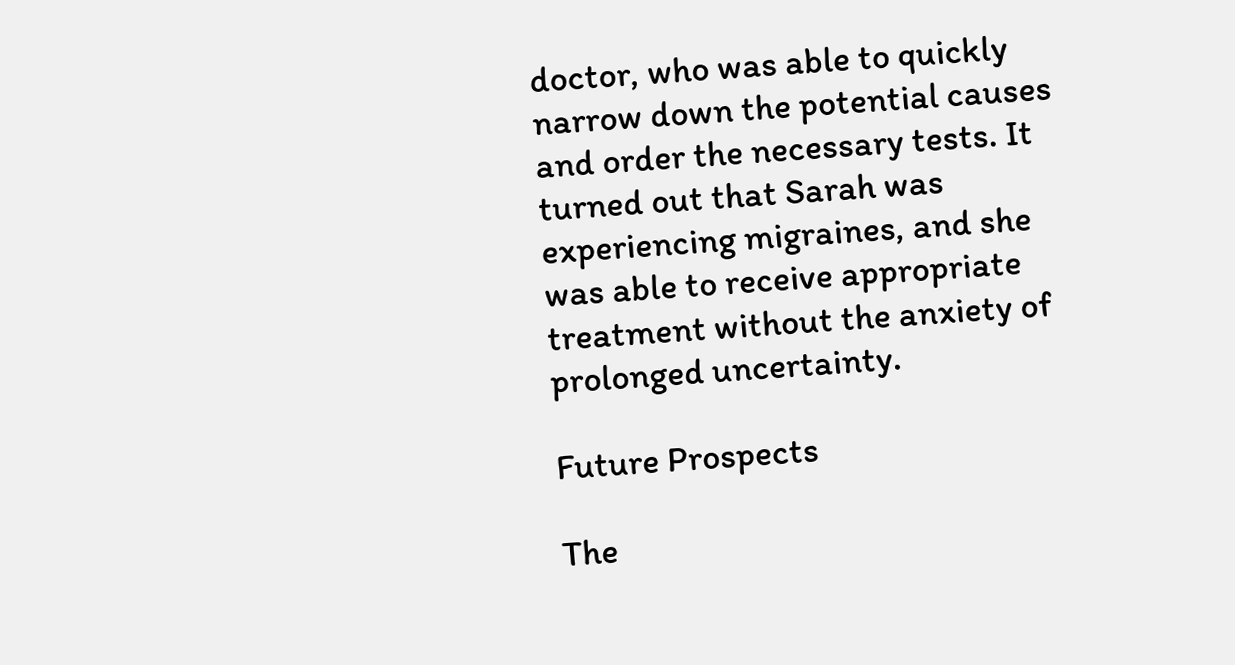doctor, who was able to quickly narrow down the potential causes and order the necessary tests. It turned out that Sarah was experiencing migraines, and she was able to receive appropriate treatment without the anxiety of prolonged uncertainty.

Future Prospects

The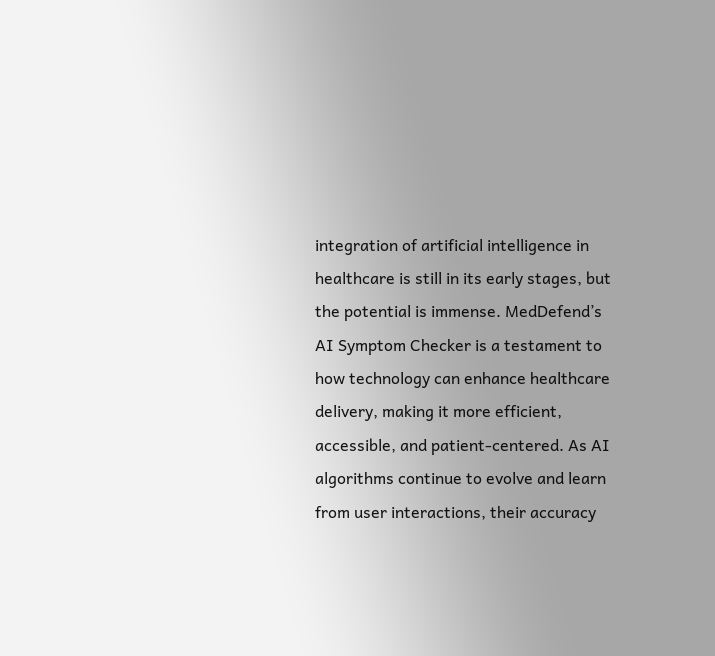integration of artificial intelligence in healthcare is still in its early stages, but the potential is immense. MedDefend’s AI Symptom Checker is a testament to how technology can enhance healthcare delivery, making it more efficient, accessible, and patient-centered. As AI algorithms continue to evolve and learn from user interactions, their accuracy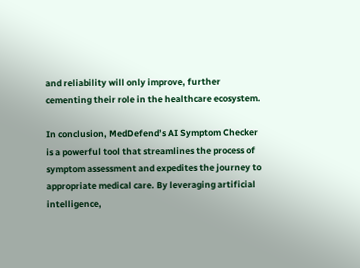and reliability will only improve, further cementing their role in the healthcare ecosystem.

In conclusion, MedDefend’s AI Symptom Checker is a powerful tool that streamlines the process of symptom assessment and expedites the journey to appropriate medical care. By leveraging artificial intelligence,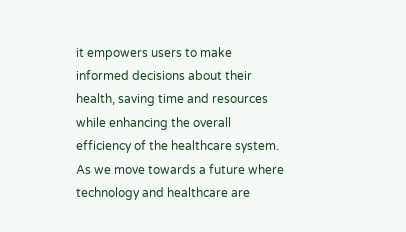it empowers users to make informed decisions about their health, saving time and resources while enhancing the overall efficiency of the healthcare system. As we move towards a future where technology and healthcare are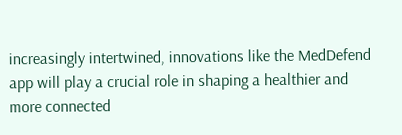increasingly intertwined, innovations like the MedDefend app will play a crucial role in shaping a healthier and more connected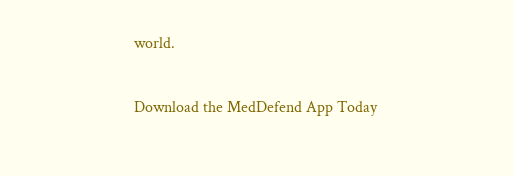world.

Download the MedDefend App Today